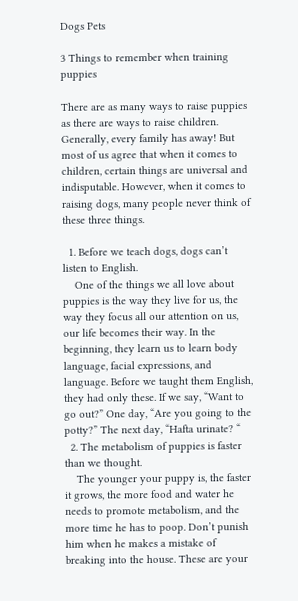Dogs Pets

3 Things to remember when training puppies

There are as many ways to raise puppies as there are ways to raise children. Generally, every family has away! But most of us agree that when it comes to children, certain things are universal and indisputable. However, when it comes to raising dogs, many people never think of these three things.

  1. Before we teach dogs, dogs can’t listen to English.
    One of the things we all love about puppies is the way they live for us, the way they focus all our attention on us, our life becomes their way. In the beginning, they learn us to learn body language, facial expressions, and language. Before we taught them English, they had only these. If we say, “Want to go out?” One day, “Are you going to the potty?” The next day, “Hafta urinate? “
  2. The metabolism of puppies is faster than we thought.
    The younger your puppy is, the faster it grows, the more food and water he needs to promote metabolism, and the more time he has to poop. Don’t punish him when he makes a mistake of breaking into the house. These are your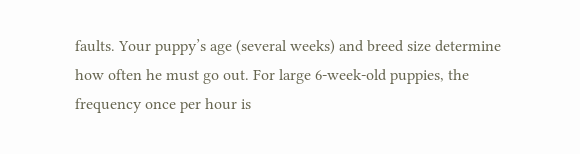faults. Your puppy’s age (several weeks) and breed size determine how often he must go out. For large 6-week-old puppies, the frequency once per hour is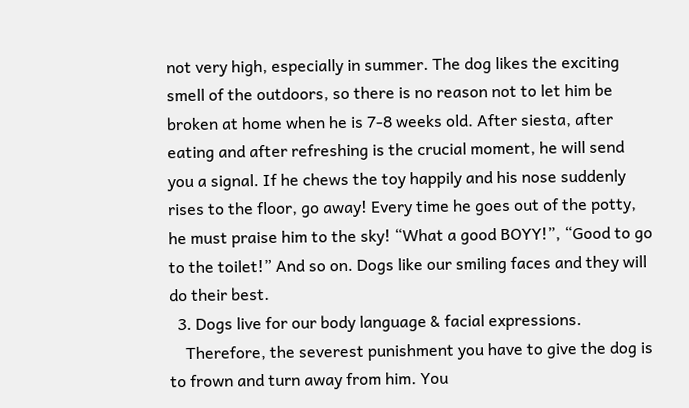not very high, especially in summer. The dog likes the exciting smell of the outdoors, so there is no reason not to let him be broken at home when he is 7-8 weeks old. After siesta, after eating and after refreshing is the crucial moment, he will send you a signal. If he chews the toy happily and his nose suddenly rises to the floor, go away! Every time he goes out of the potty, he must praise him to the sky! “What a good BOYY!”, “Good to go to the toilet!” And so on. Dogs like our smiling faces and they will do their best.
  3. Dogs live for our body language & facial expressions.
    Therefore, the severest punishment you have to give the dog is to frown and turn away from him. You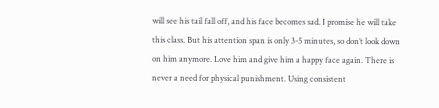will see his tail fall off, and his face becomes sad. I promise he will take this class. But his attention span is only 3-5 minutes, so don’t look down on him anymore. Love him and give him a happy face again. There is never a need for physical punishment. Using consistent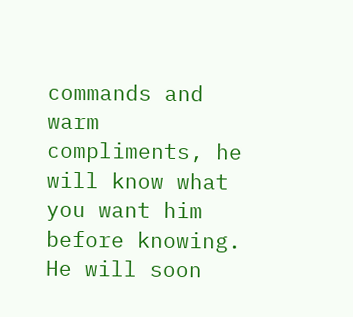commands and warm compliments, he will know what you want him before knowing. He will soon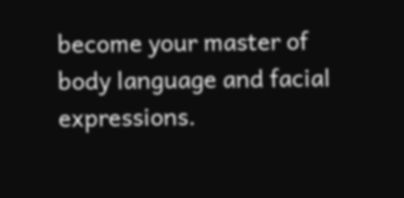become your master of body language and facial expressions.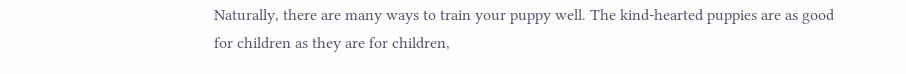Naturally, there are many ways to train your puppy well. The kind-hearted puppies are as good for children as they are for children,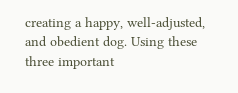creating a happy, well-adjusted, and obedient dog. Using these three important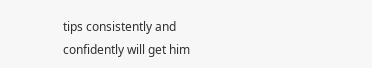tips consistently and confidently will get him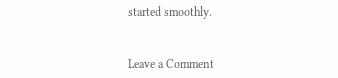started smoothly.


Leave a Comment